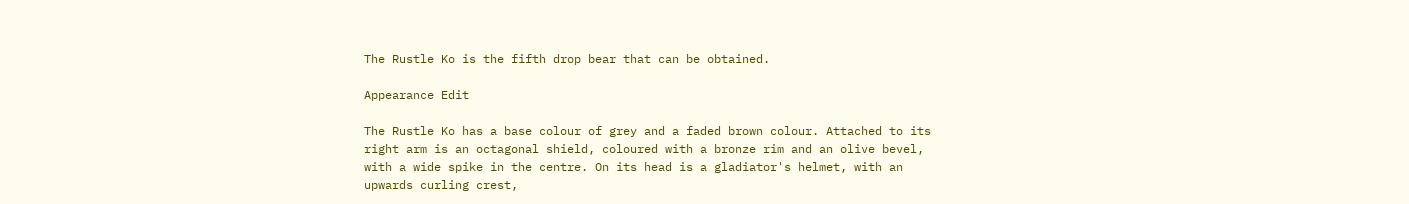The Rustle Ko is the fifth drop bear that can be obtained.

Appearance Edit

The Rustle Ko has a base colour of grey and a faded brown colour. Attached to its right arm is an octagonal shield, coloured with a bronze rim and an olive bevel, with a wide spike in the centre. On its head is a gladiator's helmet, with an upwards curling crest,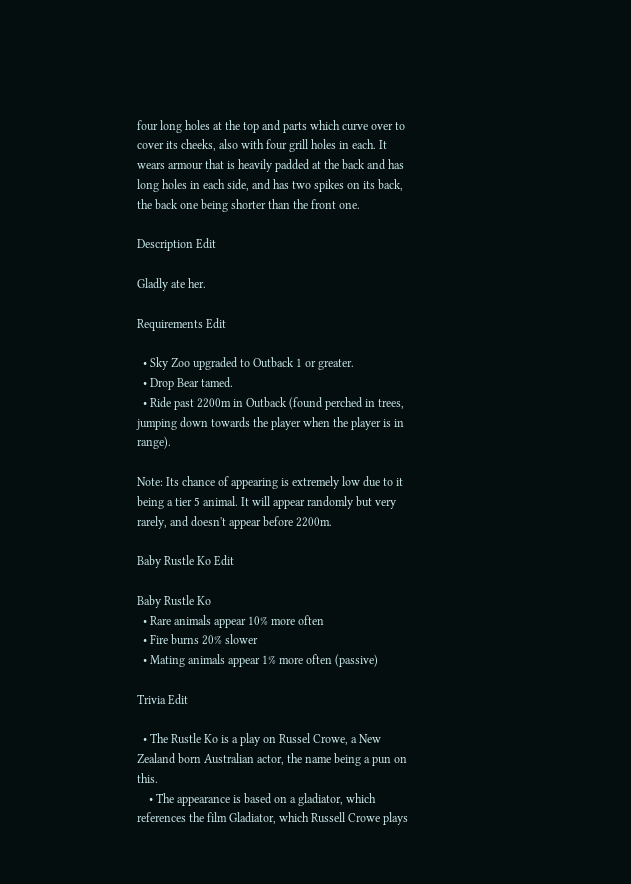four long holes at the top and parts which curve over to cover its cheeks, also with four grill holes in each. It wears armour that is heavily padded at the back and has long holes in each side, and has two spikes on its back, the back one being shorter than the front one.

Description Edit

Gladly ate her.

Requirements Edit

  • Sky Zoo upgraded to Outback 1 or greater.
  • Drop Bear tamed.
  • Ride past 2200m in Outback (found perched in trees, jumping down towards the player when the player is in range).

Note: Its chance of appearing is extremely low due to it being a tier 5 animal. It will appear randomly but very rarely, and doesn't appear before 2200m.

Baby Rustle Ko Edit

Baby Rustle Ko
  • Rare animals appear 10% more often
  • Fire burns 20% slower
  • Mating animals appear 1% more often (passive)

Trivia Edit

  • The Rustle Ko is a play on Russel Crowe, a New Zealand born Australian actor, the name being a pun on this.
    • The appearance is based on a gladiator, which references the film Gladiator, which Russell Crowe plays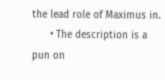the lead role of Maximus in.
      • The description is a pun on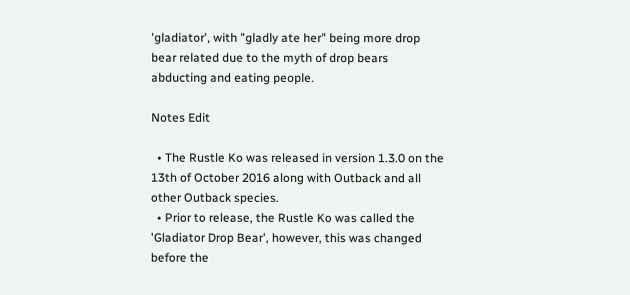'gladiator', with "gladly ate her" being more drop bear related due to the myth of drop bears abducting and eating people.

Notes Edit

  • The Rustle Ko was released in version 1.3.0 on the 13th of October 2016 along with Outback and all other Outback species.
  • Prior to release, the Rustle Ko was called the 'Gladiator Drop Bear', however, this was changed before the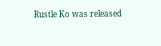Rustle Ko was released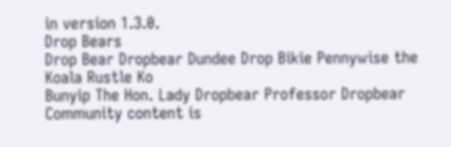in version 1.3.0.
Drop Bears
Drop Bear Dropbear Dundee Drop Bikie Pennywise the Koala Rustle Ko
Bunyip The Hon. Lady Dropbear Professor Dropbear
Community content is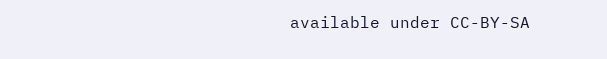available under CC-BY-SA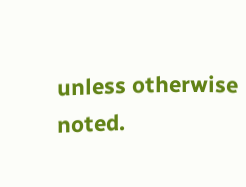unless otherwise noted.